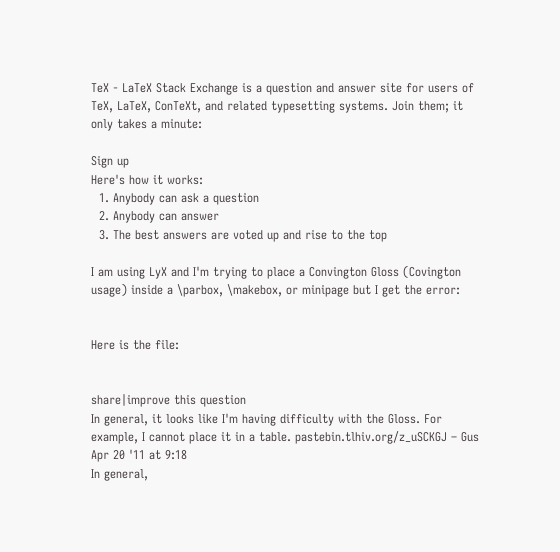TeX - LaTeX Stack Exchange is a question and answer site for users of TeX, LaTeX, ConTeXt, and related typesetting systems. Join them; it only takes a minute:

Sign up
Here's how it works:
  1. Anybody can ask a question
  2. Anybody can answer
  3. The best answers are voted up and rise to the top

I am using LyX and I'm trying to place a Convington Gloss (Covington usage) inside a \parbox, \makebox, or minipage but I get the error:


Here is the file:


share|improve this question
In general, it looks like I'm having difficulty with the Gloss. For example, I cannot place it in a table. pastebin.tlhiv.org/z_uSCKGJ – Gus Apr 20 '11 at 9:18
In general,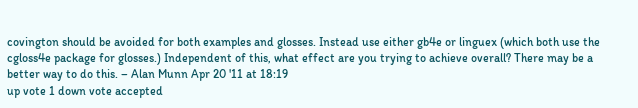covington should be avoided for both examples and glosses. Instead use either gb4e or linguex (which both use the cgloss4e package for glosses.) Independent of this, what effect are you trying to achieve overall? There may be a better way to do this. – Alan Munn Apr 20 '11 at 18:19
up vote 1 down vote accepted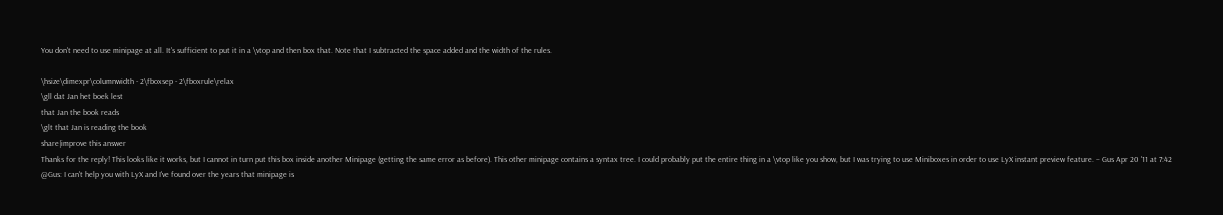You don't need to use minipage at all. It's sufficient to put it in a \vtop and then box that. Note that I subtracted the space added and the width of the rules.

\hsize\dimexpr\columnwidth - 2\fboxsep - 2\fboxrule\relax
\gll dat Jan het boek lest
that Jan the book reads
\glt that Jan is reading the book
share|improve this answer
Thanks for the reply! This looks like it works, but I cannot in turn put this box inside another Minipage (getting the same error as before). This other minipage contains a syntax tree. I could probably put the entire thing in a \vtop like you show, but I was trying to use Miniboxes in order to use LyX instant preview feature. – Gus Apr 20 '11 at 7:42
@Gus: I can't help you with LyX and I've found over the years that minipage is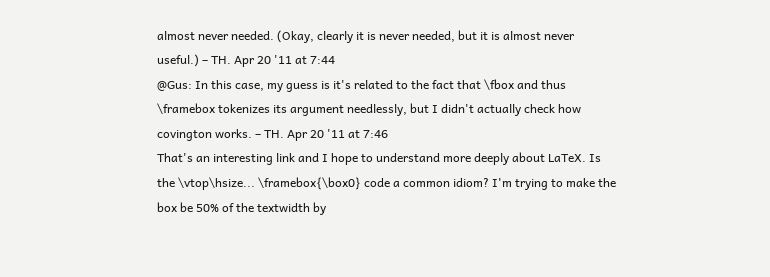almost never needed. (Okay, clearly it is never needed, but it is almost never useful.) – TH. Apr 20 '11 at 7:44
@Gus: In this case, my guess is it's related to the fact that \fbox and thus \framebox tokenizes its argument needlessly, but I didn't actually check how covington works. – TH. Apr 20 '11 at 7:46
That's an interesting link and I hope to understand more deeply about LaTeX. Is the \vtop\hsize... \framebox{\box0} code a common idiom? I'm trying to make the box be 50% of the textwidth by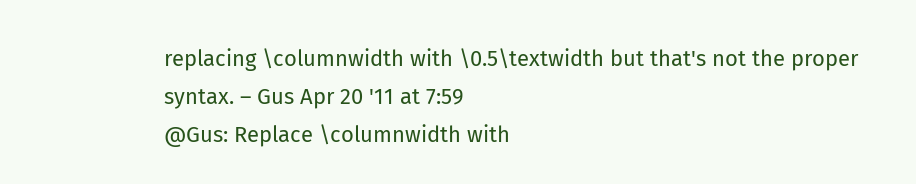replacing \columnwidth with \0.5\textwidth but that's not the proper syntax. – Gus Apr 20 '11 at 7:59
@Gus: Replace \columnwidth with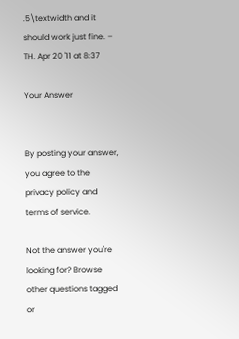.5\textwidth and it should work just fine. – TH. Apr 20 '11 at 8:37

Your Answer


By posting your answer, you agree to the privacy policy and terms of service.

Not the answer you're looking for? Browse other questions tagged or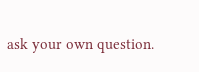ask your own question.